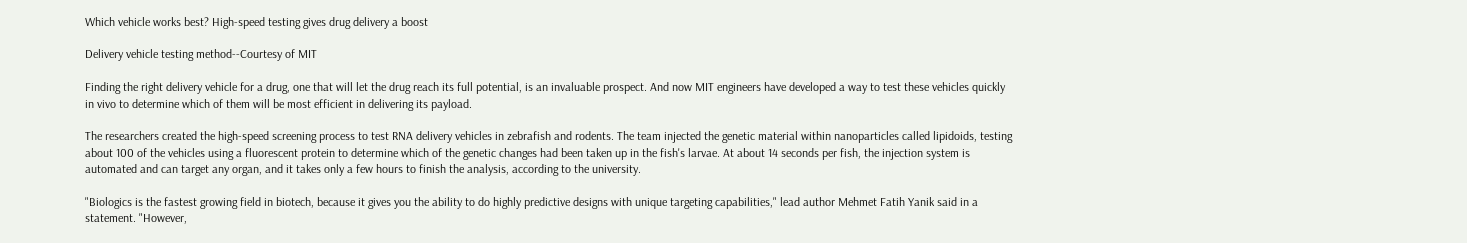Which vehicle works best? High-speed testing gives drug delivery a boost

Delivery vehicle testing method--Courtesy of MIT

Finding the right delivery vehicle for a drug, one that will let the drug reach its full potential, is an invaluable prospect. And now MIT engineers have developed a way to test these vehicles quickly in vivo to determine which of them will be most efficient in delivering its payload.

The researchers created the high-speed screening process to test RNA delivery vehicles in zebrafish and rodents. The team injected the genetic material within nanoparticles called lipidoids, testing about 100 of the vehicles using a fluorescent protein to determine which of the genetic changes had been taken up in the fish's larvae. At about 14 seconds per fish, the injection system is automated and can target any organ, and it takes only a few hours to finish the analysis, according to the university.

"Biologics is the fastest growing field in biotech, because it gives you the ability to do highly predictive designs with unique targeting capabilities," lead author Mehmet Fatih Yanik said in a statement. "However,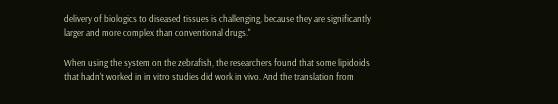delivery of biologics to diseased tissues is challenging, because they are significantly larger and more complex than conventional drugs."

When using the system on the zebrafish, the researchers found that some lipidoids that hadn't worked in in vitro studies did work in vivo. And the translation from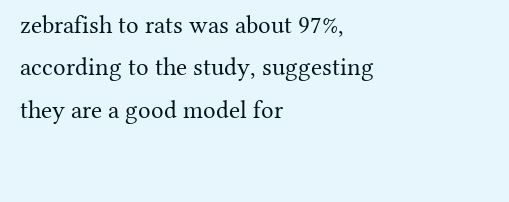zebrafish to rats was about 97%, according to the study, suggesting they are a good model for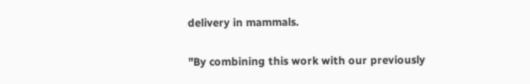delivery in mammals.

"By combining this work with our previously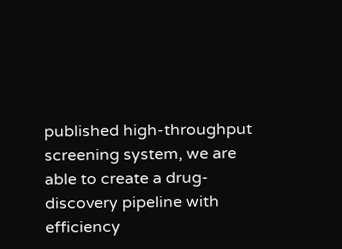published high-throughput screening system, we are able to create a drug-discovery pipeline with efficiency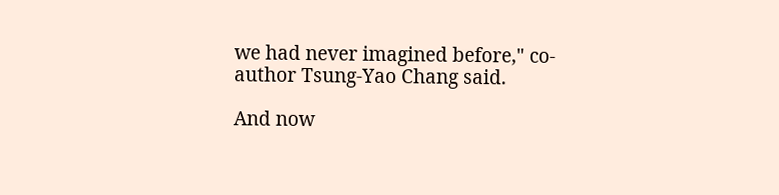we had never imagined before," co-author Tsung-Yao Chang said.

And now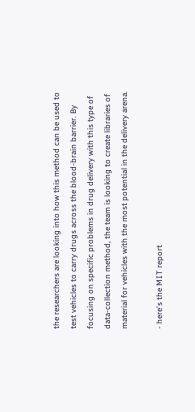the researchers are looking into how this method can be used to test vehicles to carry drugs across the blood-brain barrier. By focusing on specific problems in drug delivery with this type of data-collection method, the team is looking to create libraries of material for vehicles with the most potential in the delivery arena.

- here's the MIT report